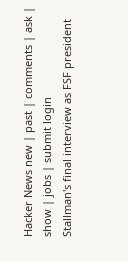Hacker News new | past | comments | ask | show | jobs | submit login
Stallman's final interview as FSF president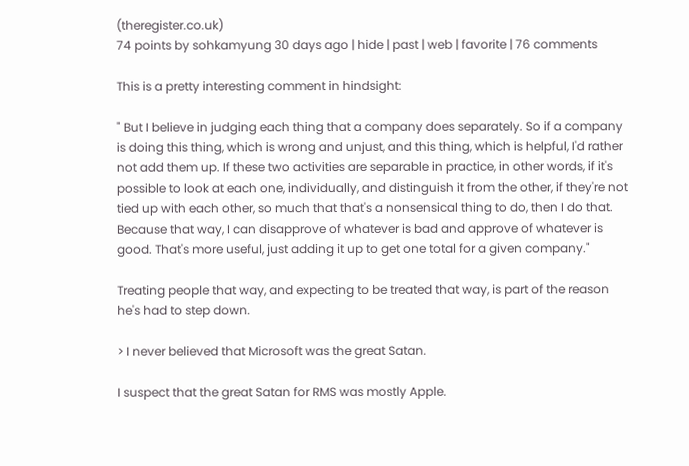(theregister.co.uk)
74 points by sohkamyung 30 days ago | hide | past | web | favorite | 76 comments

This is a pretty interesting comment in hindsight:

" But I believe in judging each thing that a company does separately. So if a company is doing this thing, which is wrong and unjust, and this thing, which is helpful, I'd rather not add them up. If these two activities are separable in practice, in other words, if it's possible to look at each one, individually, and distinguish it from the other, if they're not tied up with each other, so much that that's a nonsensical thing to do, then I do that. Because that way, I can disapprove of whatever is bad and approve of whatever is good. That's more useful, just adding it up to get one total for a given company."

Treating people that way, and expecting to be treated that way, is part of the reason he's had to step down.

> I never believed that Microsoft was the great Satan.

I suspect that the great Satan for RMS was mostly Apple.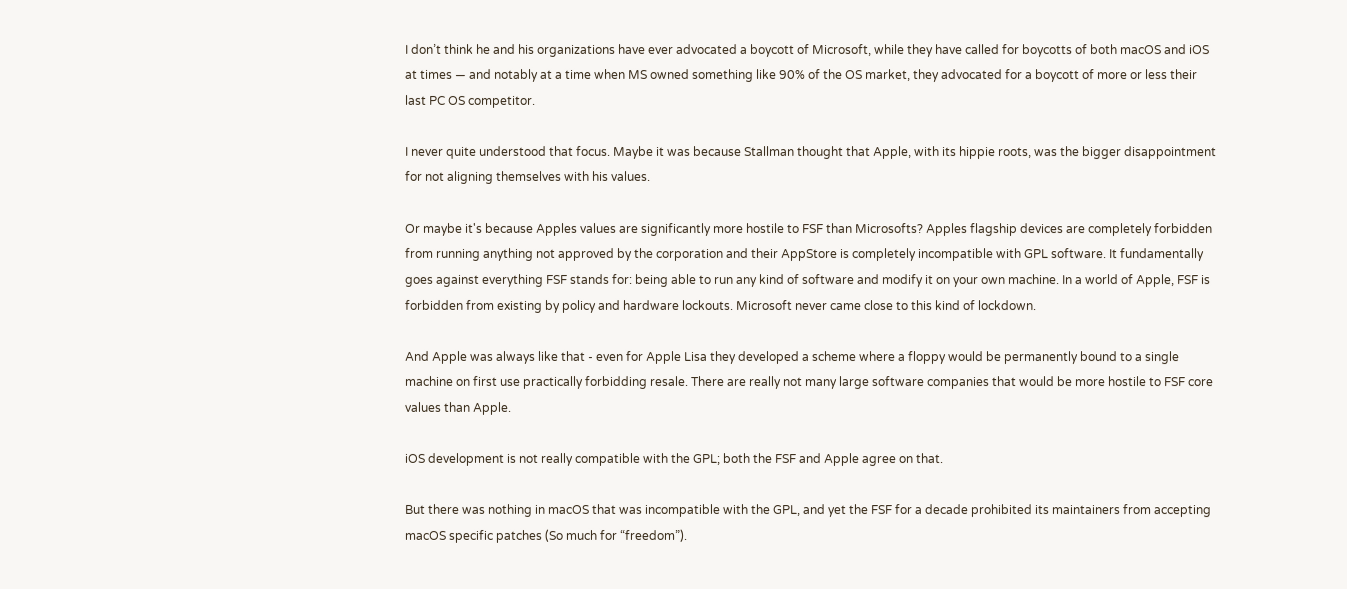I don’t think he and his organizations have ever advocated a boycott of Microsoft, while they have called for boycotts of both macOS and iOS at times — and notably at a time when MS owned something like 90% of the OS market, they advocated for a boycott of more or less their last PC OS competitor.

I never quite understood that focus. Maybe it was because Stallman thought that Apple, with its hippie roots, was the bigger disappointment for not aligning themselves with his values.

Or maybe it's because Apples values are significantly more hostile to FSF than Microsofts? Apples flagship devices are completely forbidden from running anything not approved by the corporation and their AppStore is completely incompatible with GPL software. It fundamentally goes against everything FSF stands for: being able to run any kind of software and modify it on your own machine. In a world of Apple, FSF is forbidden from existing by policy and hardware lockouts. Microsoft never came close to this kind of lockdown.

And Apple was always like that - even for Apple Lisa they developed a scheme where a floppy would be permanently bound to a single machine on first use practically forbidding resale. There are really not many large software companies that would be more hostile to FSF core values than Apple.

iOS development is not really compatible with the GPL; both the FSF and Apple agree on that.

But there was nothing in macOS that was incompatible with the GPL, and yet the FSF for a decade prohibited its maintainers from accepting macOS specific patches (So much for “freedom”).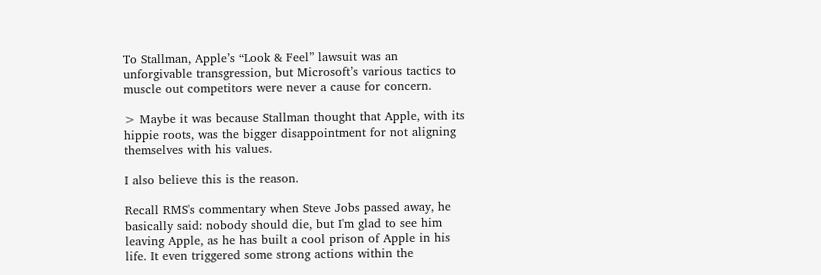To Stallman, Apple’s “Look & Feel” lawsuit was an unforgivable transgression, but Microsoft’s various tactics to muscle out competitors were never a cause for concern.

> Maybe it was because Stallman thought that Apple, with its hippie roots, was the bigger disappointment for not aligning themselves with his values.

I also believe this is the reason.

Recall RMS's commentary when Steve Jobs passed away, he basically said: nobody should die, but I'm glad to see him leaving Apple, as he has built a cool prison of Apple in his life. It even triggered some strong actions within the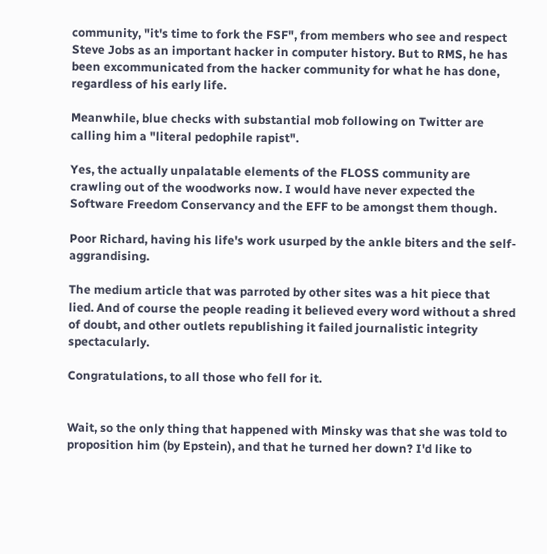community, "it's time to fork the FSF", from members who see and respect Steve Jobs as an important hacker in computer history. But to RMS, he has been excommunicated from the hacker community for what he has done, regardless of his early life.

Meanwhile, blue checks with substantial mob following on Twitter are calling him a "literal pedophile rapist".

Yes, the actually unpalatable elements of the FLOSS community are crawling out of the woodworks now. I would have never expected the Software Freedom Conservancy and the EFF to be amongst them though.

Poor Richard, having his life's work usurped by the ankle biters and the self-aggrandising.

The medium article that was parroted by other sites was a hit piece that lied. And of course the people reading it believed every word without a shred of doubt, and other outlets republishing it failed journalistic integrity spectacularly.

Congratulations, to all those who fell for it.


Wait, so the only thing that happened with Minsky was that she was told to proposition him (by Epstein), and that he turned her down? I'd like to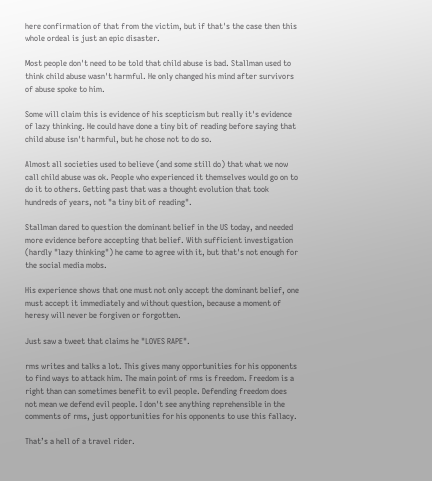here confirmation of that from the victim, but if that's the case then this whole ordeal is just an epic disaster.

Most people don't need to be told that child abuse is bad. Stallman used to think child abuse wasn't harmful. He only changed his mind after survivors of abuse spoke to him.

Some will claim this is evidence of his scepticism but really it's evidence of lazy thinking. He could have done a tiny bit of reading before saying that child abuse isn't harmful, but he chose not to do so.

Almost all societies used to believe (and some still do) that what we now call child abuse was ok. People who experienced it themselves would go on to do it to others. Getting past that was a thought evolution that took hundreds of years, not "a tiny bit of reading".

Stallman dared to question the dominant belief in the US today, and needed more evidence before accepting that belief. With sufficient investigation (hardly "lazy thinking") he came to agree with it, but that's not enough for the social media mobs.

His experience shows that one must not only accept the dominant belief, one must accept it immediately and without question, because a moment of heresy will never be forgiven or forgotten.

Just saw a tweet that claims he "LOVES RAPE".

rms writes and talks a lot. This gives many opportunities for his opponents to find ways to attack him. The main point of rms is freedom. Freedom is a right than can sometimes benefit to evil people. Defending freedom does not mean we defend evil people. I don't see anything reprehensible in the comments of rms, just opportunities for his opponents to use this fallacy.

That’s a hell of a travel rider.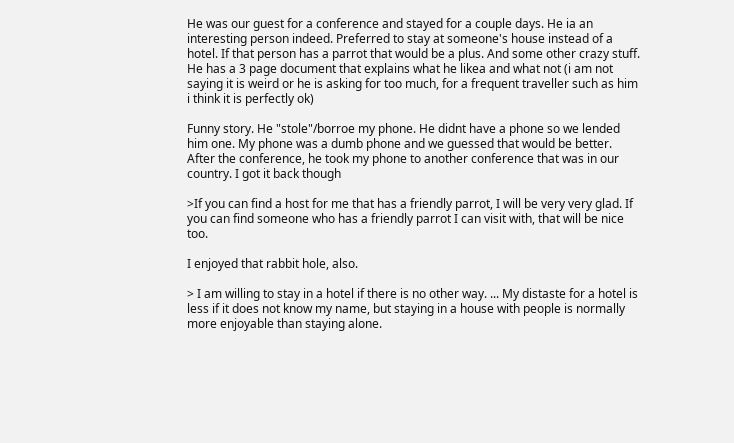He was our guest for a conference and stayed for a couple days. He ia an interesting person indeed. Preferred to stay at someone's house instead of a hotel. If that person has a parrot that would be a plus. And some other crazy stuff. He has a 3 page document that explains what he likea and what not (i am not saying it is weird or he is asking for too much, for a frequent traveller such as him i think it is perfectly ok)

Funny story. He "stole"/borroe my phone. He didnt have a phone so we lended him one. My phone was a dumb phone and we guessed that would be better. After the conference, he took my phone to another conference that was in our country. I got it back though

>If you can find a host for me that has a friendly parrot, I will be very very glad. If you can find someone who has a friendly parrot I can visit with, that will be nice too.

I enjoyed that rabbit hole, also.

> I am willing to stay in a hotel if there is no other way. ... My distaste for a hotel is less if it does not know my name, but staying in a house with people is normally more enjoyable than staying alone.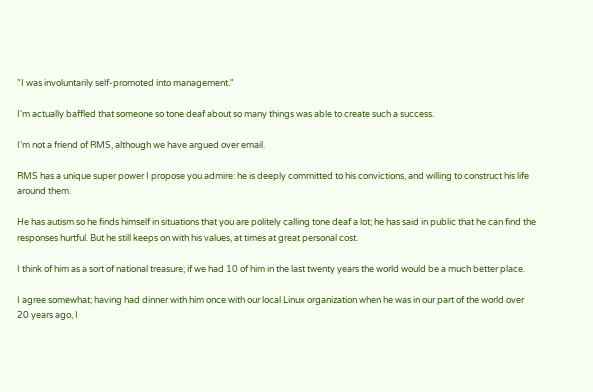"I was involuntarily self-promoted into management."

I'm actually baffled that someone so tone deaf about so many things was able to create such a success.

I’m not a friend of RMS, although we have argued over email.

RMS has a unique super power I propose you admire: he is deeply committed to his convictions, and willing to construct his life around them.

He has autism so he finds himself in situations that you are politely calling tone deaf a lot; he has said in public that he can find the responses hurtful. But he still keeps on with his values, at times at great personal cost.

I think of him as a sort of national treasure; if we had 10 of him in the last twenty years the world would be a much better place.

I agree somewhat; having had dinner with him once with our local Linux organization when he was in our part of the world over 20 years ago, I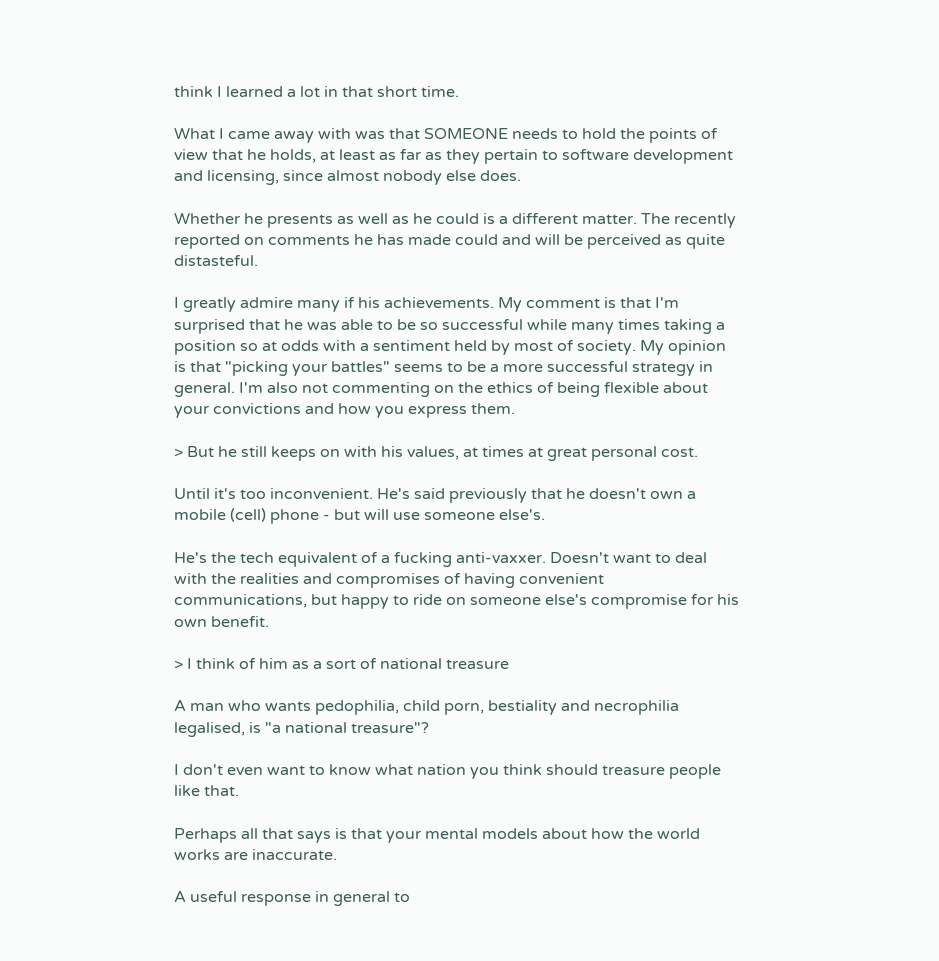think I learned a lot in that short time.

What I came away with was that SOMEONE needs to hold the points of view that he holds, at least as far as they pertain to software development and licensing, since almost nobody else does.

Whether he presents as well as he could is a different matter. The recently reported on comments he has made could and will be perceived as quite distasteful.

I greatly admire many if his achievements. My comment is that I'm surprised that he was able to be so successful while many times taking a position so at odds with a sentiment held by most of society. My opinion is that "picking your battles" seems to be a more successful strategy in general. I'm also not commenting on the ethics of being flexible about your convictions and how you express them.

> But he still keeps on with his values, at times at great personal cost.

Until it's too inconvenient. He's said previously that he doesn't own a mobile (cell) phone - but will use someone else's.

He's the tech equivalent of a fucking anti-vaxxer. Doesn't want to deal with the realities and compromises of having convenient communications, but happy to ride on someone else's compromise for his own benefit.

> I think of him as a sort of national treasure

A man who wants pedophilia, child porn, bestiality and necrophilia legalised, is "a national treasure"?

I don't even want to know what nation you think should treasure people like that.

Perhaps all that says is that your mental models about how the world works are inaccurate.

A useful response in general to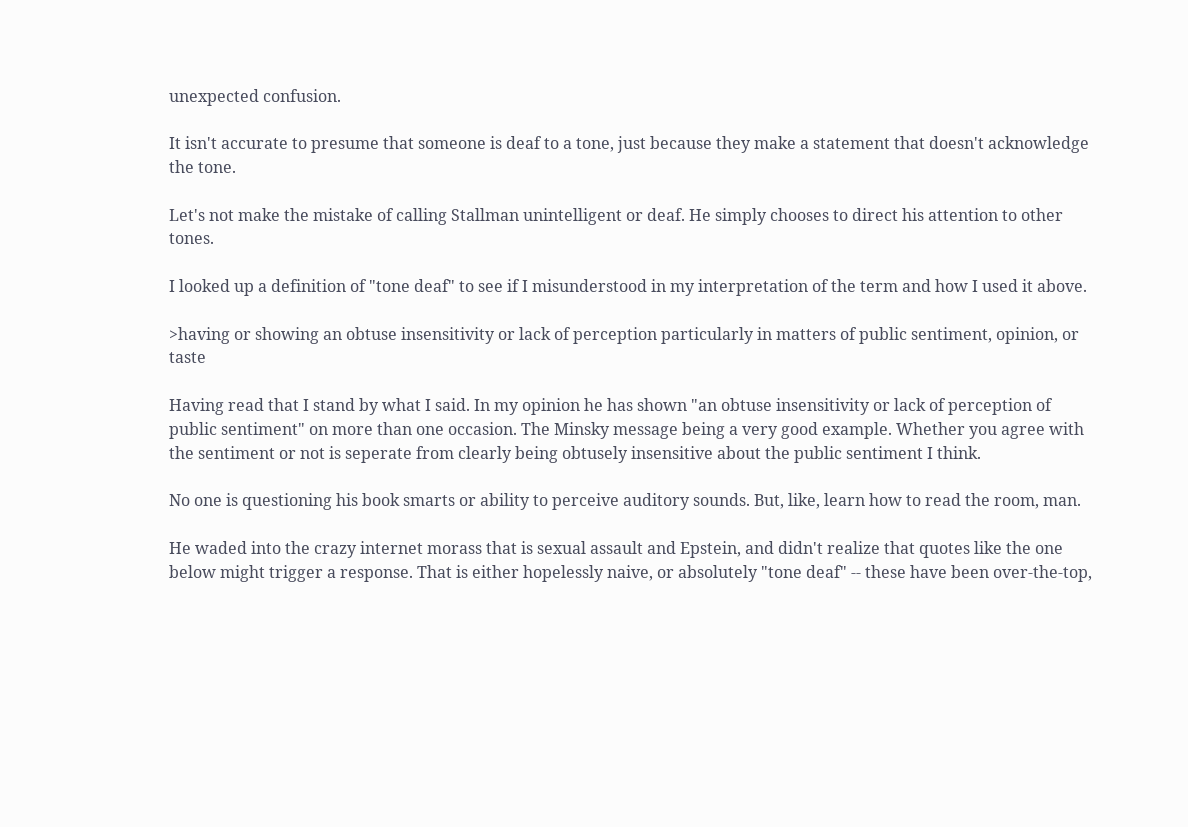unexpected confusion.

It isn't accurate to presume that someone is deaf to a tone, just because they make a statement that doesn't acknowledge the tone.

Let's not make the mistake of calling Stallman unintelligent or deaf. He simply chooses to direct his attention to other tones.

I looked up a definition of "tone deaf" to see if I misunderstood in my interpretation of the term and how I used it above.

>having or showing an obtuse insensitivity or lack of perception particularly in matters of public sentiment, opinion, or taste

Having read that I stand by what I said. In my opinion he has shown "an obtuse insensitivity or lack of perception of public sentiment" on more than one occasion. The Minsky message being a very good example. Whether you agree with the sentiment or not is seperate from clearly being obtusely insensitive about the public sentiment I think.

No one is questioning his book smarts or ability to perceive auditory sounds. But, like, learn how to read the room, man.

He waded into the crazy internet morass that is sexual assault and Epstein, and didn't realize that quotes like the one below might trigger a response. That is either hopelessly naive, or absolutely "tone deaf" -- these have been over-the-top,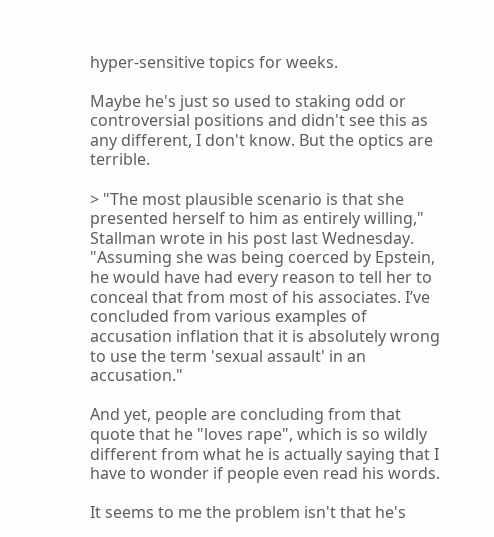hyper-sensitive topics for weeks.

Maybe he's just so used to staking odd or controversial positions and didn't see this as any different, I don't know. But the optics are terrible.

> "The most plausible scenario is that she presented herself to him as entirely willing," Stallman wrote in his post last Wednesday. "Assuming she was being coerced by Epstein, he would have had every reason to tell her to conceal that from most of his associates. I’ve concluded from various examples of accusation inflation that it is absolutely wrong to use the term 'sexual assault' in an accusation."

And yet, people are concluding from that quote that he "loves rape", which is so wildly different from what he is actually saying that I have to wonder if people even read his words.

It seems to me the problem isn't that he's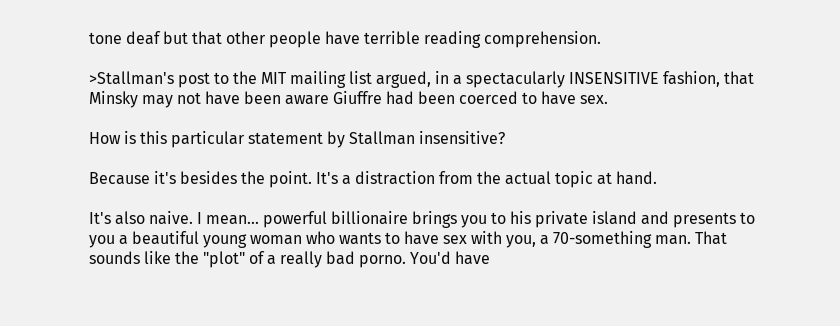tone deaf but that other people have terrible reading comprehension.

>Stallman's post to the MIT mailing list argued, in a spectacularly INSENSITIVE fashion, that Minsky may not have been aware Giuffre had been coerced to have sex.

How is this particular statement by Stallman insensitive?

Because it's besides the point. It's a distraction from the actual topic at hand.

It's also naive. I mean... powerful billionaire brings you to his private island and presents to you a beautiful young woman who wants to have sex with you, a 70-something man. That sounds like the "plot" of a really bad porno. You'd have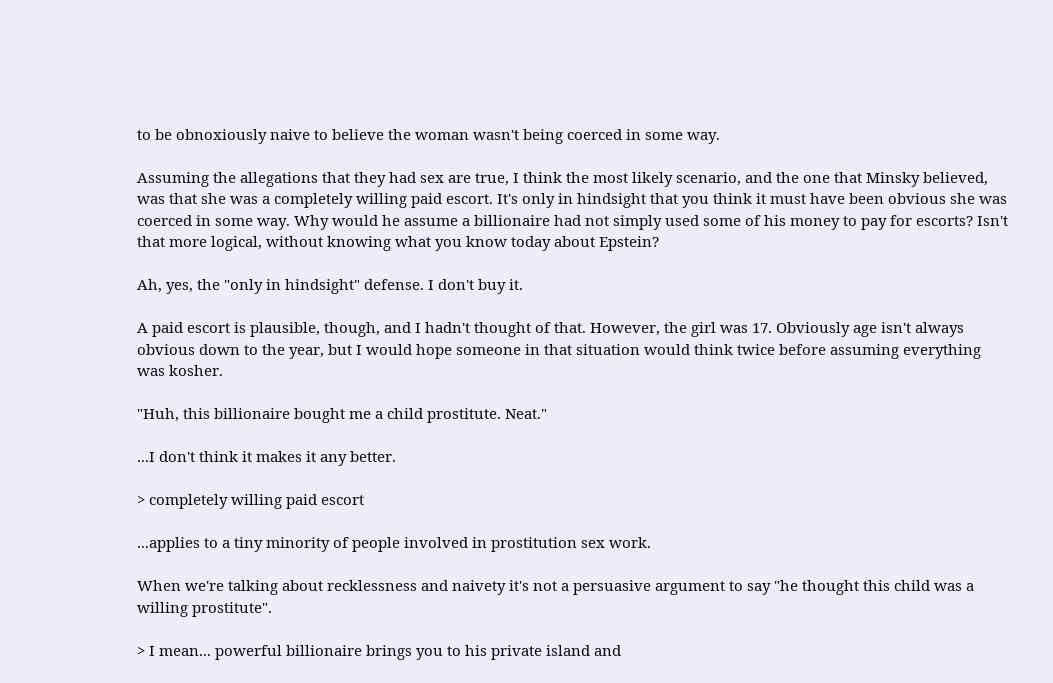to be obnoxiously naive to believe the woman wasn't being coerced in some way.

Assuming the allegations that they had sex are true, I think the most likely scenario, and the one that Minsky believed, was that she was a completely willing paid escort. It's only in hindsight that you think it must have been obvious she was coerced in some way. Why would he assume a billionaire had not simply used some of his money to pay for escorts? Isn't that more logical, without knowing what you know today about Epstein?

Ah, yes, the "only in hindsight" defense. I don't buy it.

A paid escort is plausible, though, and I hadn't thought of that. However, the girl was 17. Obviously age isn't always obvious down to the year, but I would hope someone in that situation would think twice before assuming everything was kosher.

"Huh, this billionaire bought me a child prostitute. Neat."

...I don't think it makes it any better.

> completely willing paid escort

...applies to a tiny minority of people involved in prostitution sex work.

When we're talking about recklessness and naivety it's not a persuasive argument to say "he thought this child was a willing prostitute".

> I mean... powerful billionaire brings you to his private island and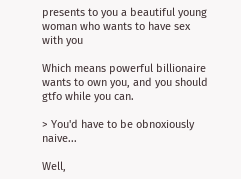presents to you a beautiful young woman who wants to have sex with you

Which means powerful billionaire wants to own you, and you should gtfo while you can.

> You'd have to be obnoxiously naive...

Well,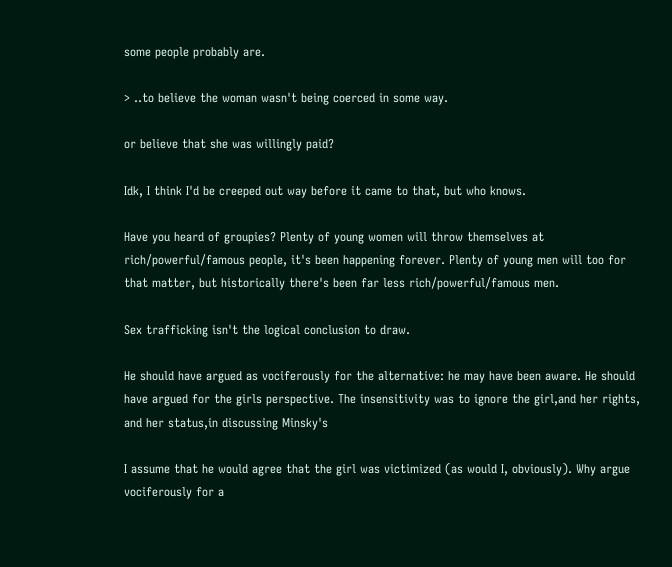some people probably are.

> ..to believe the woman wasn't being coerced in some way.

or believe that she was willingly paid?

Idk, I think I'd be creeped out way before it came to that, but who knows.

Have you heard of groupies? Plenty of young women will throw themselves at rich/powerful/famous people, it's been happening forever. Plenty of young men will too for that matter, but historically there's been far less rich/powerful/famous men.

Sex trafficking isn't the logical conclusion to draw.

He should have argued as vociferously for the alternative: he may have been aware. He should have argued for the girls perspective. The insensitivity was to ignore the girl,and her rights, and her status,in discussing Minsky's

I assume that he would agree that the girl was victimized (as would I, obviously). Why argue vociferously for a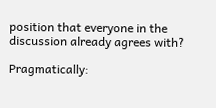position that everyone in the discussion already agrees with?

Pragmatically: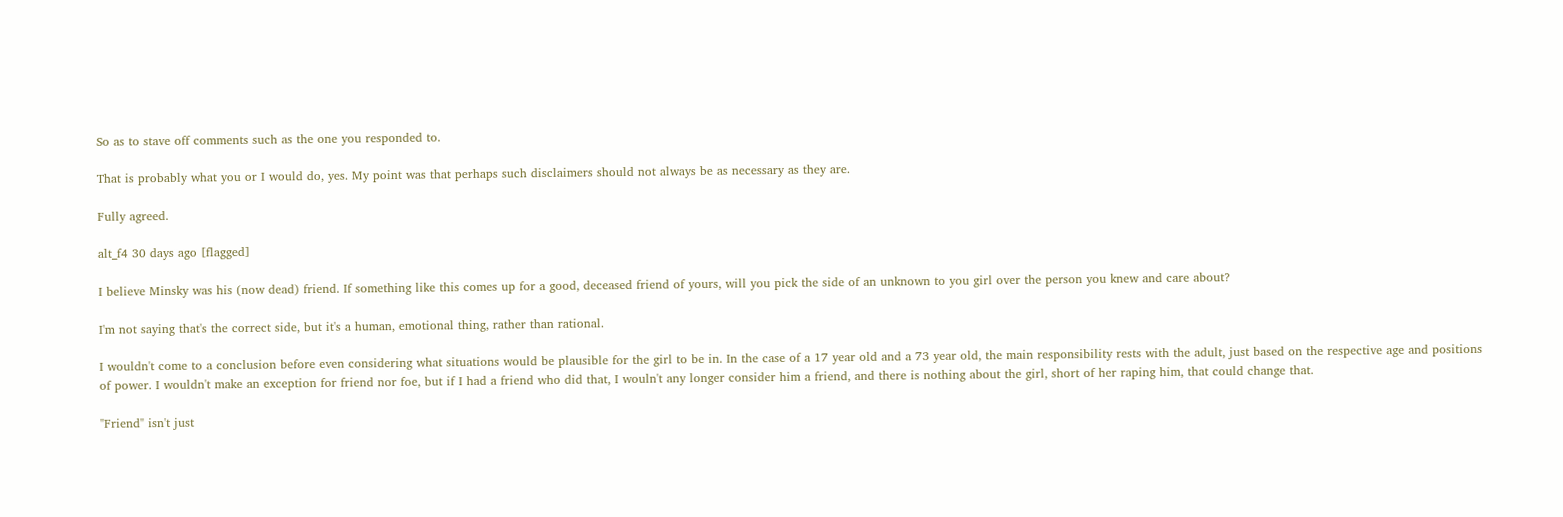So as to stave off comments such as the one you responded to.

That is probably what you or I would do, yes. My point was that perhaps such disclaimers should not always be as necessary as they are.

Fully agreed.

alt_f4 30 days ago [flagged]

I believe Minsky was his (now dead) friend. If something like this comes up for a good, deceased friend of yours, will you pick the side of an unknown to you girl over the person you knew and care about?

I'm not saying that's the correct side, but it's a human, emotional thing, rather than rational.

I wouldn't come to a conclusion before even considering what situations would be plausible for the girl to be in. In the case of a 17 year old and a 73 year old, the main responsibility rests with the adult, just based on the respective age and positions of power. I wouldn't make an exception for friend nor foe, but if I had a friend who did that, I wouln't any longer consider him a friend, and there is nothing about the girl, short of her raping him, that could change that.

"Friend" isn't just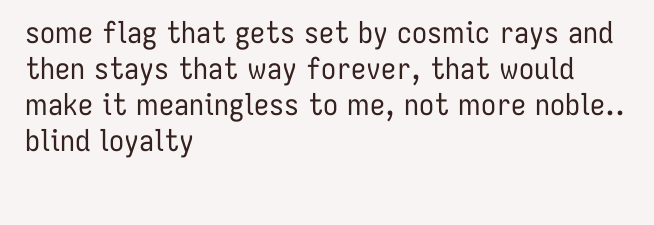some flag that gets set by cosmic rays and then stays that way forever, that would make it meaningless to me, not more noble.. blind loyalty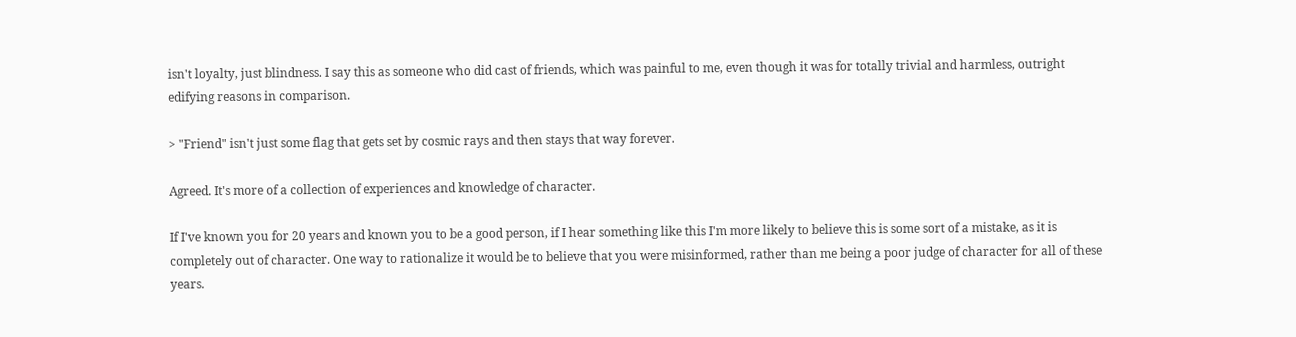isn't loyalty, just blindness. I say this as someone who did cast of friends, which was painful to me, even though it was for totally trivial and harmless, outright edifying reasons in comparison.

> "Friend" isn't just some flag that gets set by cosmic rays and then stays that way forever.

Agreed. It's more of a collection of experiences and knowledge of character.

If I've known you for 20 years and known you to be a good person, if I hear something like this I'm more likely to believe this is some sort of a mistake, as it is completely out of character. One way to rationalize it would be to believe that you were misinformed, rather than me being a poor judge of character for all of these years.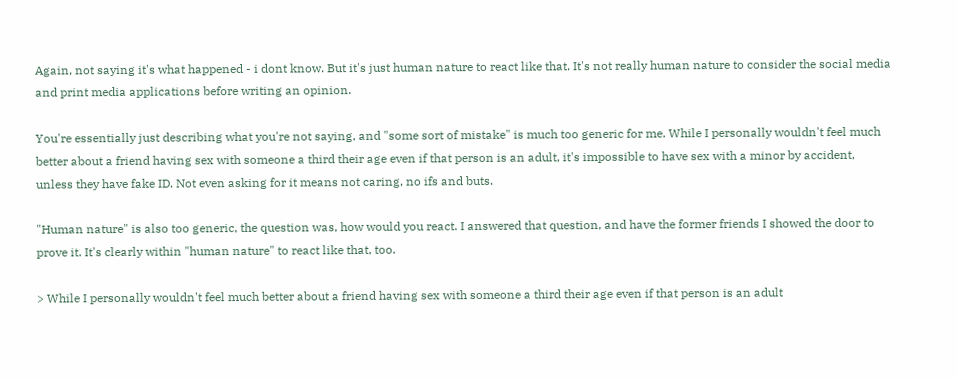Again, not saying it's what happened - i dont know. But it's just human nature to react like that. It's not really human nature to consider the social media and print media applications before writing an opinion.

You're essentially just describing what you're not saying, and "some sort of mistake" is much too generic for me. While I personally wouldn't feel much better about a friend having sex with someone a third their age even if that person is an adult, it's impossible to have sex with a minor by accident, unless they have fake ID. Not even asking for it means not caring, no ifs and buts.

"Human nature" is also too generic, the question was, how would you react. I answered that question, and have the former friends I showed the door to prove it. It's clearly within "human nature" to react like that, too.

> While I personally wouldn't feel much better about a friend having sex with someone a third their age even if that person is an adult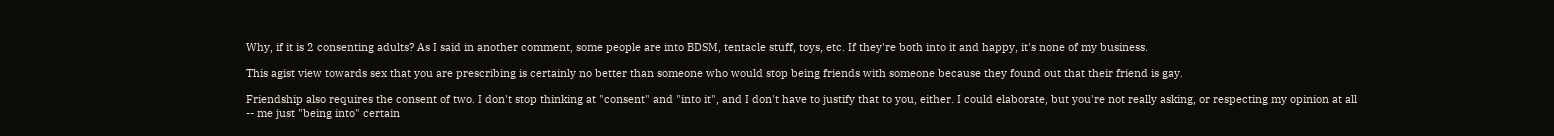Why, if it is 2 consenting adults? As I said in another comment, some people are into BDSM, tentacle stuff, toys, etc. If they're both into it and happy, it's none of my business.

This agist view towards sex that you are prescribing is certainly no better than someone who would stop being friends with someone because they found out that their friend is gay.

Friendship also requires the consent of two. I don't stop thinking at "consent" and "into it", and I don't have to justify that to you, either. I could elaborate, but you're not really asking, or respecting my opinion at all -- me just "being into" certain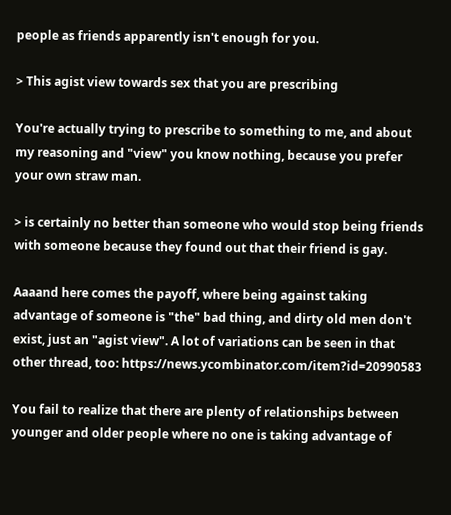people as friends apparently isn't enough for you.

> This agist view towards sex that you are prescribing

You're actually trying to prescribe to something to me, and about my reasoning and "view" you know nothing, because you prefer your own straw man.

> is certainly no better than someone who would stop being friends with someone because they found out that their friend is gay.

Aaaand here comes the payoff, where being against taking advantage of someone is "the" bad thing, and dirty old men don't exist, just an "agist view". A lot of variations can be seen in that other thread, too: https://news.ycombinator.com/item?id=20990583

You fail to realize that there are plenty of relationships between younger and older people where no one is taking advantage of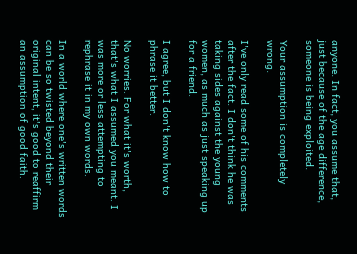anyone. In fact, you assume that, just because of the age difference, someone is being exploited.

Your assumption is completely wrong.

I've only read some of his comments after the fact. I don't think he was taking sides against the young women, as much as just speaking up for a friend.

I agree, but I don't know how to phrase it better.

No worries. For what it's worth, that's what I assumed you meant. I was more or less attempting to rephrase it in my own words.

In a world where one's written words can be so twisted beyond their original intent, it's good to reaffirm an assumption of good faith.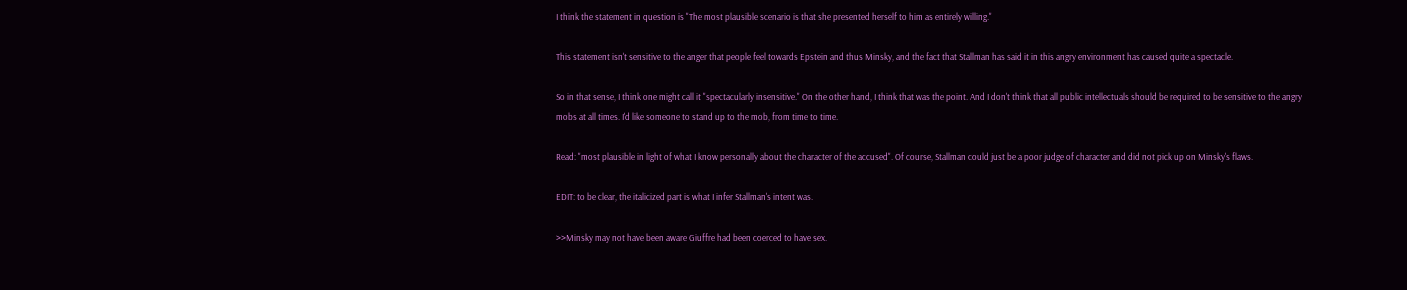I think the statement in question is "The most plausible scenario is that she presented herself to him as entirely willing."

This statement isn't sensitive to the anger that people feel towards Epstein and thus Minsky, and the fact that Stallman has said it in this angry environment has caused quite a spectacle.

So in that sense, I think one might call it "spectacularly insensitive." On the other hand, I think that was the point. And I don't think that all public intellectuals should be required to be sensitive to the angry mobs at all times. I'd like someone to stand up to the mob, from time to time.

Read: "most plausible in light of what I know personally about the character of the accused". Of course, Stallman could just be a poor judge of character and did not pick up on Minsky's flaws.

EDIT: to be clear, the italicized part is what I infer Stallman's intent was.

>>Minsky may not have been aware Giuffre had been coerced to have sex.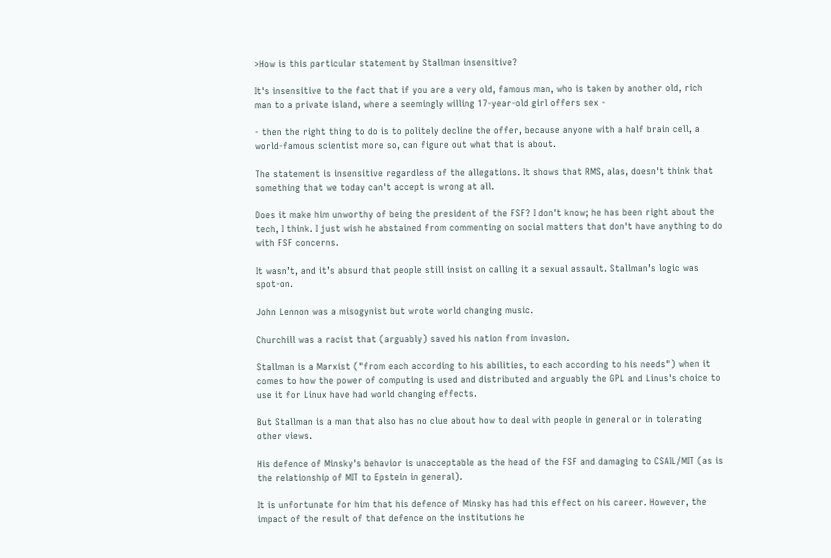>How is this particular statement by Stallman insensitive?

It's insensitive to the fact that if you are a very old, famous man, who is taken by another old, rich man to a private island, where a seemingly willing 17-year-old girl offers sex -

- then the right thing to do is to politely decline the offer, because anyone with a half brain cell, a world-famous scientist more so, can figure out what that is about.

The statement is insensitive regardless of the allegations. It shows that RMS, alas, doesn't think that something that we today can't accept is wrong at all.

Does it make him unworthy of being the president of the FSF? I don't know; he has been right about the tech, I think. I just wish he abstained from commenting on social matters that don't have anything to do with FSF concerns.

It wasn’t, and it’s absurd that people still insist on calling it a sexual assault. Stallman’s logic was spot-on.

John Lennon was a misogynist but wrote world changing music.

Churchill was a racist that (arguably) saved his nation from invasion.

Stallman is a Marxist ("from each according to his abilities, to each according to his needs") when it comes to how the power of computing is used and distributed and arguably the GPL and Linus's choice to use it for Linux have had world changing effects.

But Stallman is a man that also has no clue about how to deal with people in general or in tolerating other views.

His defence of Minsky's behavior is unacceptable as the head of the FSF and damaging to CSAIL/MIT (as is the relationship of MIT to Epstein in general).

It is unfortunate for him that his defence of Minsky has had this effect on his career. However, the impact of the result of that defence on the institutions he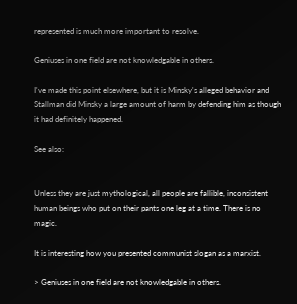represented is much more important to resolve.

Geniuses in one field are not knowledgable in others.

I've made this point elsewhere, but it is Minsky's alleged behavior and Stallman did Minsky a large amount of harm by defending him as though it had definitely happened.

See also:


Unless they are just mythological, all people are fallible, inconsistent human beings who put on their pants one leg at a time. There is no magic.

It is interesting how you presented communist slogan as a marxist.

> Geniuses in one field are not knowledgable in others.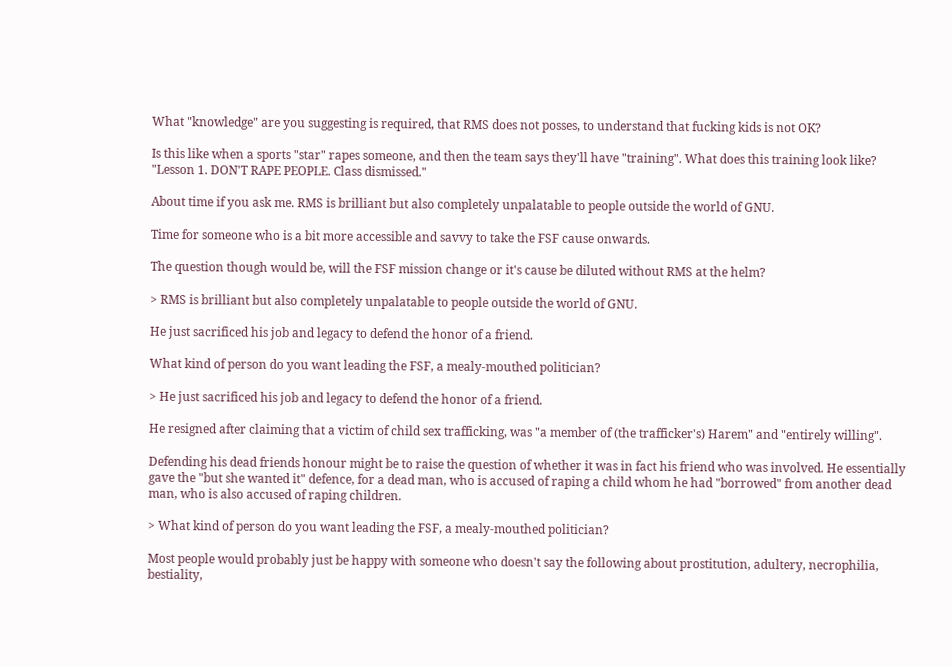What "knowledge" are you suggesting is required, that RMS does not posses, to understand that fucking kids is not OK?

Is this like when a sports "star" rapes someone, and then the team says they'll have "training". What does this training look like? "Lesson 1. DON'T RAPE PEOPLE. Class dismissed."

About time if you ask me. RMS is brilliant but also completely unpalatable to people outside the world of GNU.

Time for someone who is a bit more accessible and savvy to take the FSF cause onwards.

The question though would be, will the FSF mission change or it's cause be diluted without RMS at the helm?

> RMS is brilliant but also completely unpalatable to people outside the world of GNU.

He just sacrificed his job and legacy to defend the honor of a friend.

What kind of person do you want leading the FSF, a mealy-mouthed politician?

> He just sacrificed his job and legacy to defend the honor of a friend.

He resigned after claiming that a victim of child sex trafficking, was "a member of (the trafficker's) Harem" and "entirely willing".

Defending his dead friends honour might be to raise the question of whether it was in fact his friend who was involved. He essentially gave the "but she wanted it" defence, for a dead man, who is accused of raping a child whom he had "borrowed" from another dead man, who is also accused of raping children.

> What kind of person do you want leading the FSF, a mealy-mouthed politician?

Most people would probably just be happy with someone who doesn't say the following about prostitution, adultery, necrophilia, bestiality,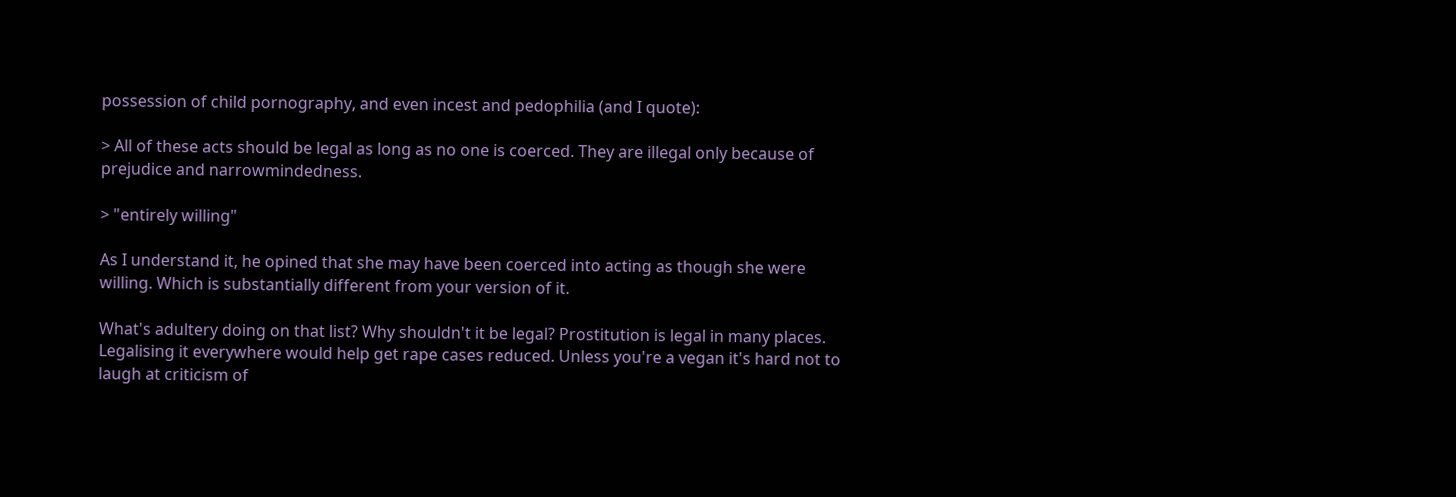possession of child pornography, and even incest and pedophilia (and I quote):

> All of these acts should be legal as long as no one is coerced. They are illegal only because of prejudice and narrowmindedness.

> "entirely willing"

As I understand it, he opined that she may have been coerced into acting as though she were willing. Which is substantially different from your version of it.

What's adultery doing on that list? Why shouldn't it be legal? Prostitution is legal in many places. Legalising it everywhere would help get rape cases reduced. Unless you're a vegan it's hard not to laugh at criticism of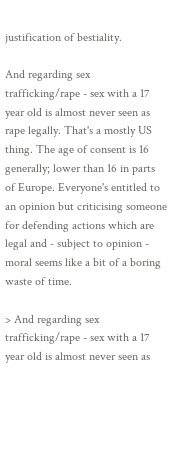justification of bestiality.

And regarding sex trafficking/rape - sex with a 17 year old is almost never seen as rape legally. That's a mostly US thing. The age of consent is 16 generally; lower than 16 in parts of Europe. Everyone's entitled to an opinion but criticising someone for defending actions which are legal and - subject to opinion - moral seems like a bit of a boring waste of time.

> And regarding sex trafficking/rape - sex with a 17 year old is almost never seen as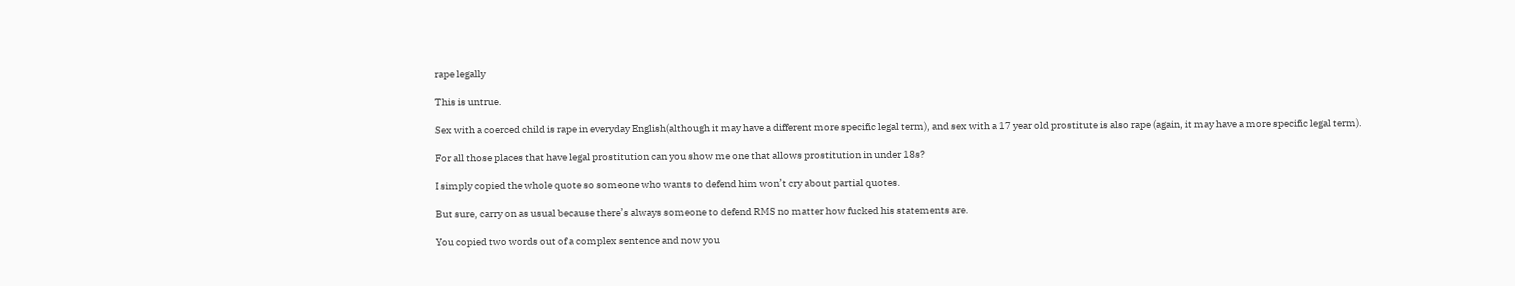rape legally

This is untrue.

Sex with a coerced child is rape in everyday English(although it may have a different more specific legal term), and sex with a 17 year old prostitute is also rape (again, it may have a more specific legal term).

For all those places that have legal prostitution can you show me one that allows prostitution in under 18s?

I simply copied the whole quote so someone who wants to defend him won’t cry about partial quotes.

But sure, carry on as usual because there’s always someone to defend RMS no matter how fucked his statements are.

You copied two words out of a complex sentence and now you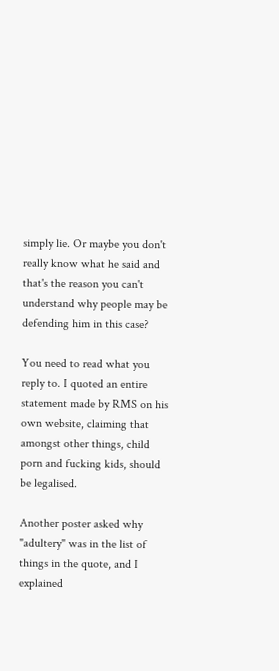simply lie. Or maybe you don't really know what he said and that's the reason you can't understand why people may be defending him in this case?

You need to read what you reply to. I quoted an entire statement made by RMS on his own website, claiming that amongst other things, child porn and fucking kids, should be legalised.

Another poster asked why "adultery" was in the list of things in the quote, and I explained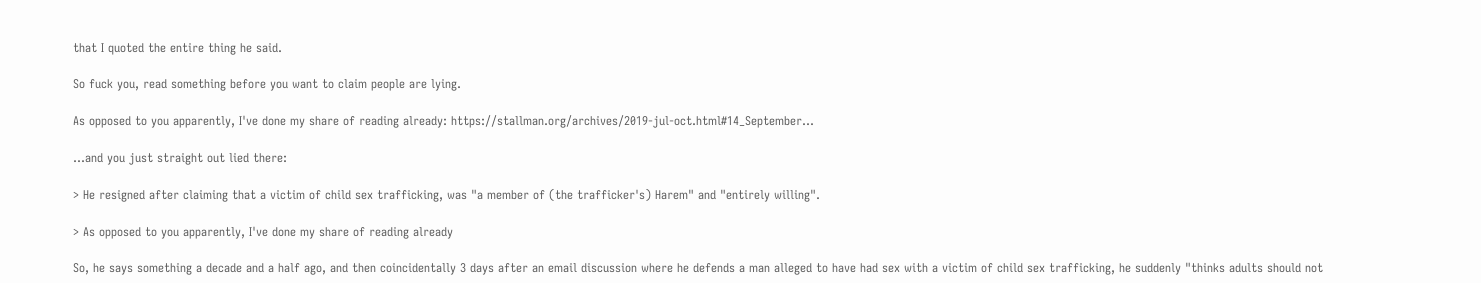that I quoted the entire thing he said.

So fuck you, read something before you want to claim people are lying.

As opposed to you apparently, I've done my share of reading already: https://stallman.org/archives/2019-jul-oct.html#14_September...

...and you just straight out lied there:

> He resigned after claiming that a victim of child sex trafficking, was "a member of (the trafficker's) Harem" and "entirely willing".

> As opposed to you apparently, I've done my share of reading already

So, he says something a decade and a half ago, and then coincidentally 3 days after an email discussion where he defends a man alleged to have had sex with a victim of child sex trafficking, he suddenly "thinks adults should not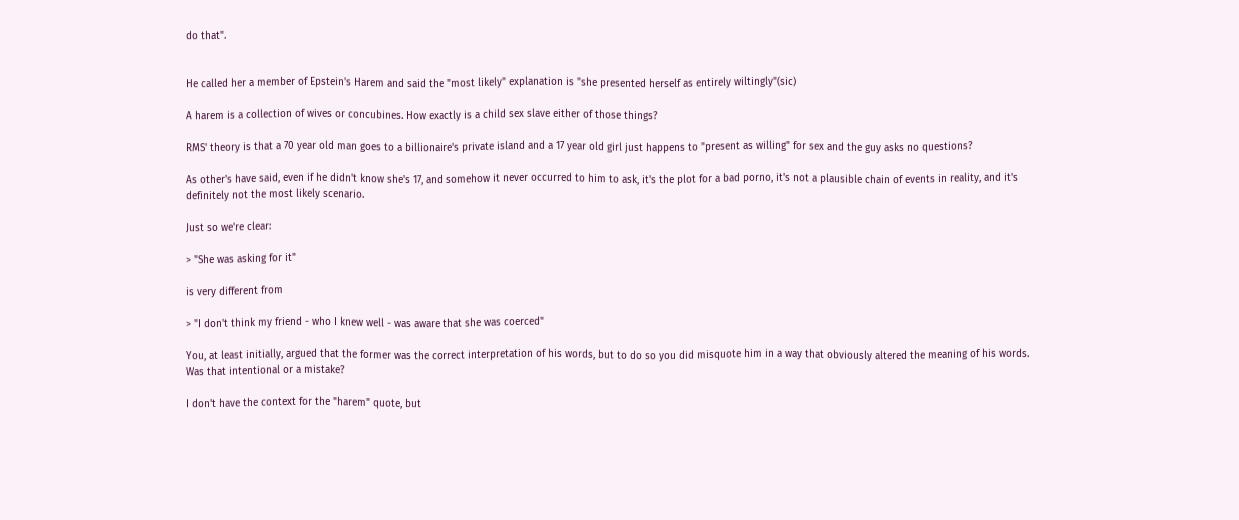do that".


He called her a member of Epstein's Harem and said the "most likely" explanation is "she presented herself as entirely wiltingly"(sic)

A harem is a collection of wives or concubines. How exactly is a child sex slave either of those things?

RMS' theory is that a 70 year old man goes to a billionaire's private island and a 17 year old girl just happens to "present as willing" for sex and the guy asks no questions?

As other's have said, even if he didn't know she's 17, and somehow it never occurred to him to ask, it's the plot for a bad porno, it's not a plausible chain of events in reality, and it's definitely not the most likely scenario.

Just so we're clear:

> "She was asking for it"

is very different from

> "I don't think my friend - who I knew well - was aware that she was coerced"

You, at least initially, argued that the former was the correct interpretation of his words, but to do so you did misquote him in a way that obviously altered the meaning of his words. Was that intentional or a mistake?

I don't have the context for the "harem" quote, but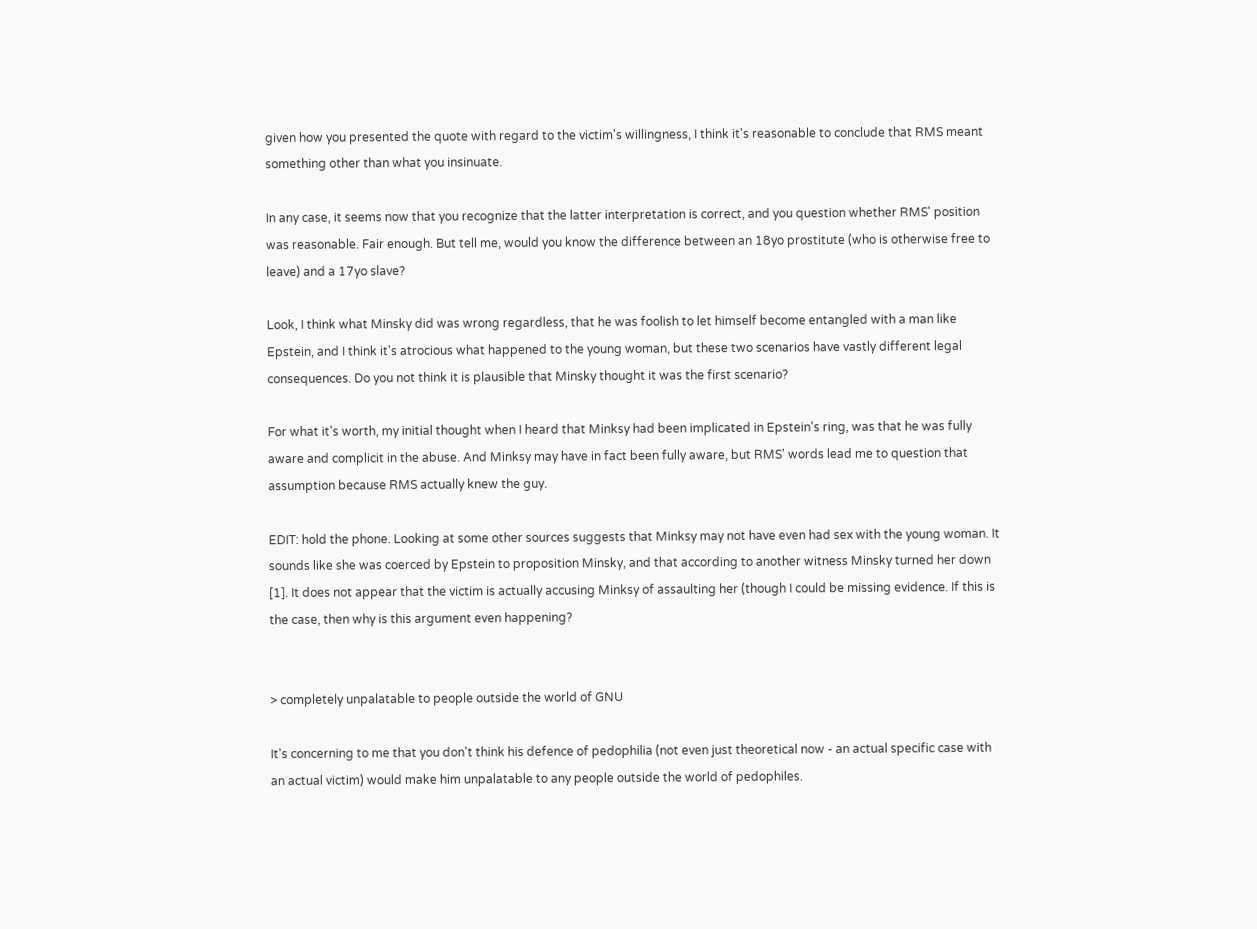given how you presented the quote with regard to the victim's willingness, I think it's reasonable to conclude that RMS meant something other than what you insinuate.

In any case, it seems now that you recognize that the latter interpretation is correct, and you question whether RMS' position was reasonable. Fair enough. But tell me, would you know the difference between an 18yo prostitute (who is otherwise free to leave) and a 17yo slave?

Look, I think what Minsky did was wrong regardless, that he was foolish to let himself become entangled with a man like Epstein, and I think it's atrocious what happened to the young woman, but these two scenarios have vastly different legal consequences. Do you not think it is plausible that Minsky thought it was the first scenario?

For what it's worth, my initial thought when I heard that Minksy had been implicated in Epstein's ring, was that he was fully aware and complicit in the abuse. And Minksy may have in fact been fully aware, but RMS' words lead me to question that assumption because RMS actually knew the guy.

EDIT: hold the phone. Looking at some other sources suggests that Minksy may not have even had sex with the young woman. It sounds like she was coerced by Epstein to proposition Minsky, and that according to another witness Minsky turned her down [1]. It does not appear that the victim is actually accusing Minksy of assaulting her (though I could be missing evidence. If this is the case, then why is this argument even happening?


> completely unpalatable to people outside the world of GNU

It's concerning to me that you don't think his defence of pedophilia (not even just theoretical now - an actual specific case with an actual victim) would make him unpalatable to any people outside the world of pedophiles.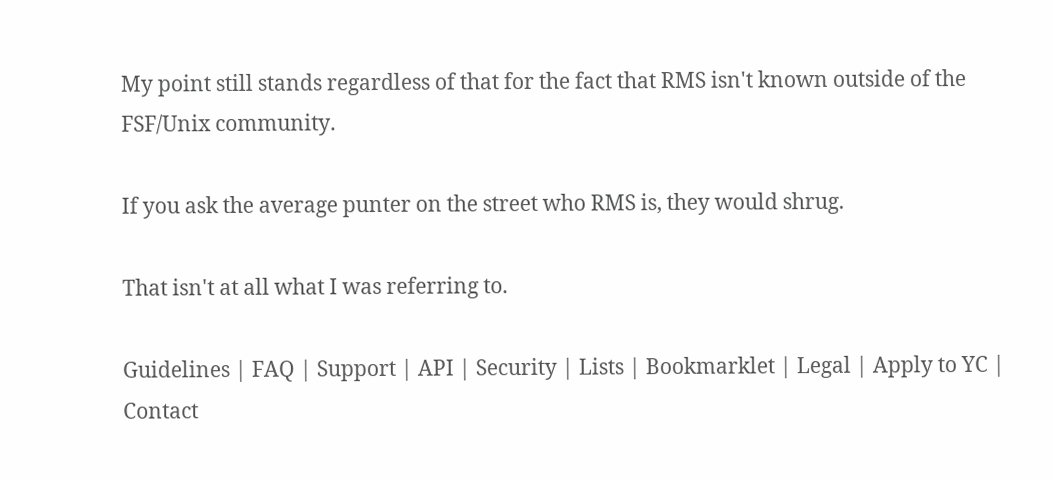My point still stands regardless of that for the fact that RMS isn't known outside of the FSF/Unix community.

If you ask the average punter on the street who RMS is, they would shrug.

That isn't at all what I was referring to.

Guidelines | FAQ | Support | API | Security | Lists | Bookmarklet | Legal | Apply to YC | Contact